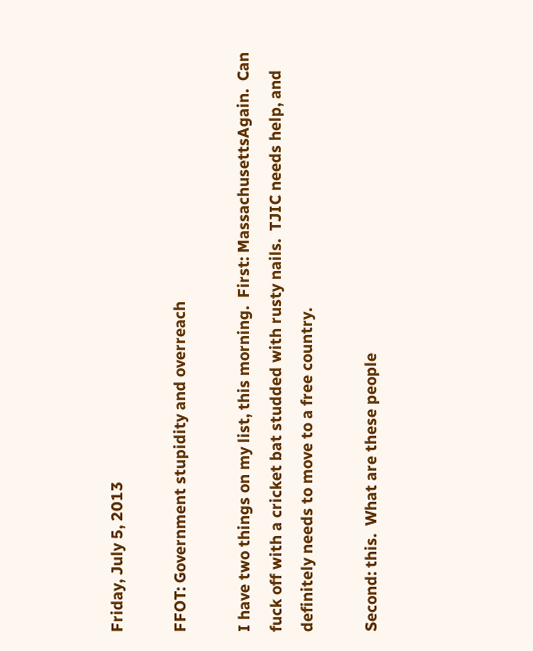Friday, July 5, 2013

FFOT: Government stupidity and overreach

I have two things on my list, this morning.  First: MassachusettsAgain.  Can fuck off with a cricket bat studded with rusty nails.  TJIC needs help, and definitely needs to move to a free country.

Second: this.  What are these people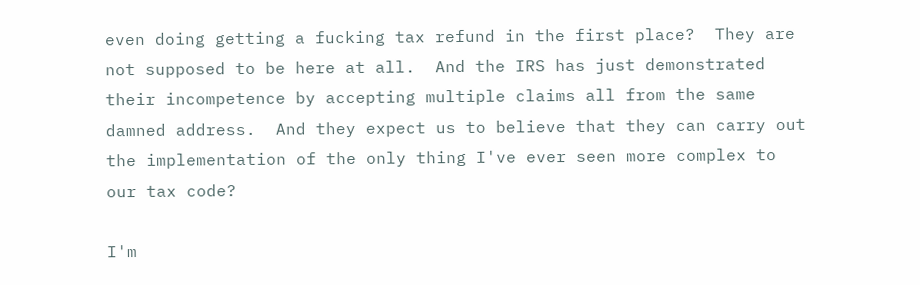even doing getting a fucking tax refund in the first place?  They are not supposed to be here at all.  And the IRS has just demonstrated their incompetence by accepting multiple claims all from the same damned address.  And they expect us to believe that they can carry out the implementation of the only thing I've ever seen more complex to our tax code?

I'm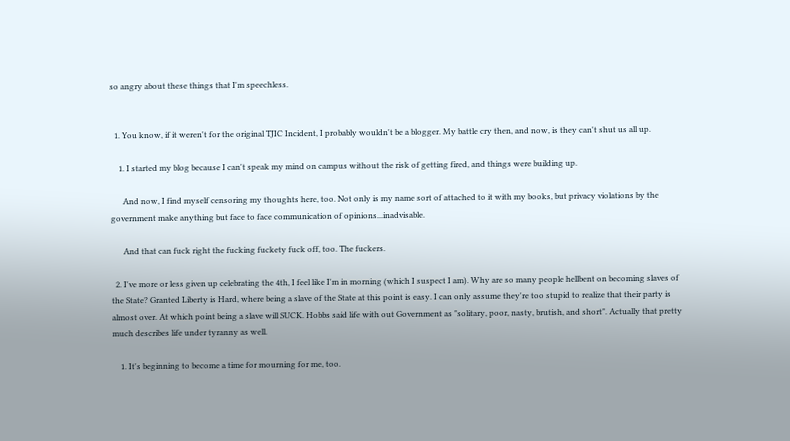so angry about these things that I'm speechless.


  1. You know, if it weren't for the original TJIC Incident, I probably wouldn't be a blogger. My battle cry then, and now, is they can't shut us all up.

    1. I started my blog because I can't speak my mind on campus without the risk of getting fired, and things were building up.

      And now, I find myself censoring my thoughts here, too. Not only is my name sort of attached to it with my books, but privacy violations by the government make anything but face to face communication of opinions...inadvisable.

      And that can fuck right the fucking fuckety fuck off, too. The fuckers.

  2. I've more or less given up celebrating the 4th, I feel like I'm in morning (which I suspect I am). Why are so many people hellbent on becoming slaves of the State? Granted Liberty is Hard, where being a slave of the State at this point is easy. I can only assume they're too stupid to realize that their party is almost over. At which point being a slave will SUCK. Hobbs said life with out Government as "solitary, poor, nasty, brutish, and short". Actually that pretty much describes life under tyranny as well.

    1. It's beginning to become a time for mourning for me, too.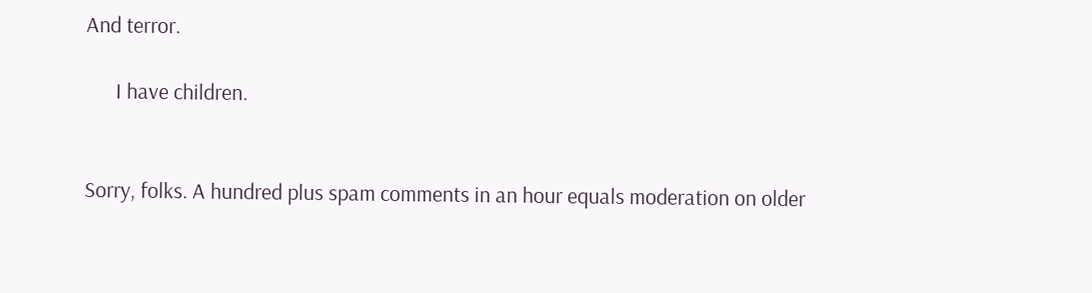And terror.

      I have children.


Sorry, folks. A hundred plus spam comments in an hour equals moderation on older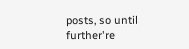posts, so until further're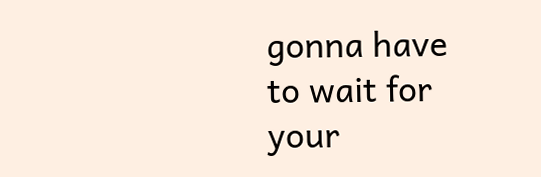gonna have to wait for your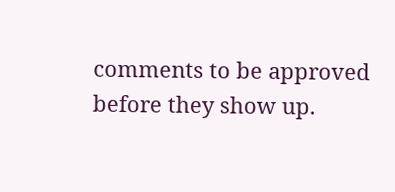comments to be approved before they show up.